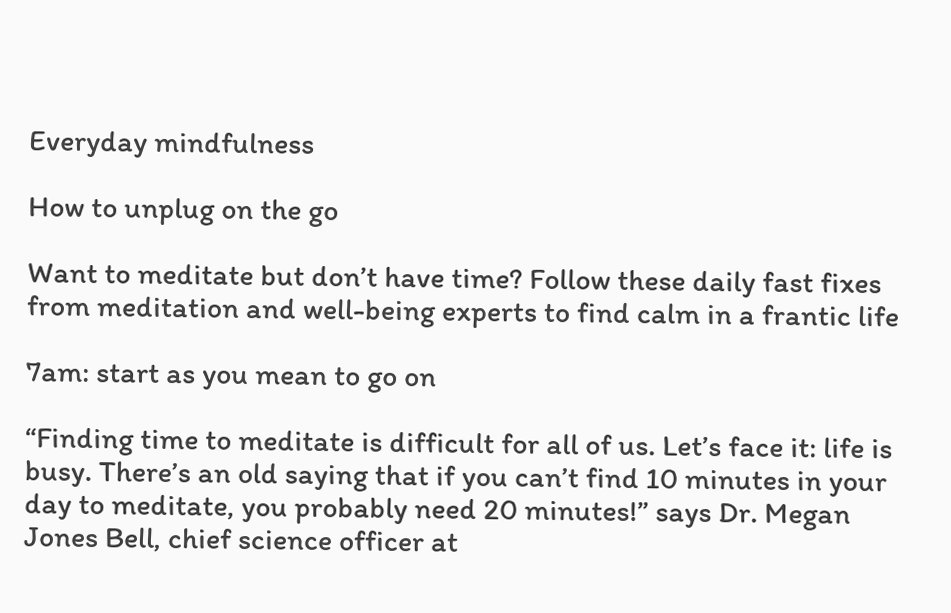Everyday mindfulness

How to unplug on the go

Want to meditate but don’t have time? Follow these daily fast fixes from meditation and well-being experts to find calm in a frantic life

7am: start as you mean to go on

“Finding time to meditate is difficult for all of us. Let’s face it: life is busy. There’s an old saying that if you can’t find 10 minutes in your day to meditate, you probably need 20 minutes!” says Dr. Megan Jones Bell, chief science officer at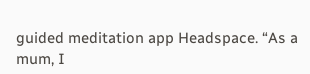guided meditation app Headspace. “As a mum, I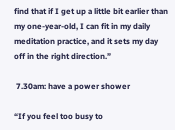find that if I get up a little bit earlier than my one-year-old, I can fit in my daily meditation practice, and it sets my day off in the right direction.”

 7.30am: have a power shower

“If you feel too busy to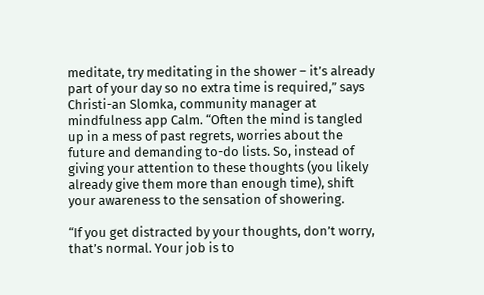meditate, try meditating in the shower – it’s already part of your day so no extra time is required,” says Christi-an Slomka, community manager at mindfulness app Calm. “Often the mind is tangled up in a mess of past regrets, worries about the future and demanding to-do lists. So, instead of giving your attention to these thoughts (you likely already give them more than enough time), shift your awareness to the sensation of showering.

“If you get distracted by your thoughts, don’t worry, that’s normal. Your job is to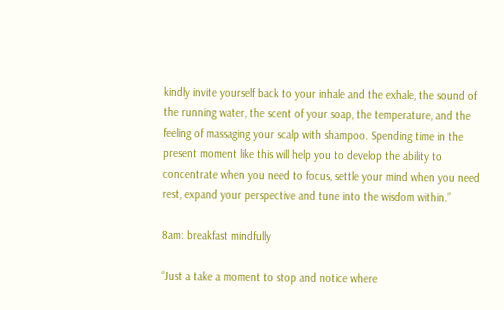kindly invite yourself back to your inhale and the exhale, the sound of the running water, the scent of your soap, the temperature, and the feeling of massaging your scalp with shampoo. Spending time in the present moment like this will help you to develop the ability to concentrate when you need to focus, settle your mind when you need rest, expand your perspective and tune into the wisdom within.”

8am: breakfast mindfully

“Just a take a moment to stop and notice where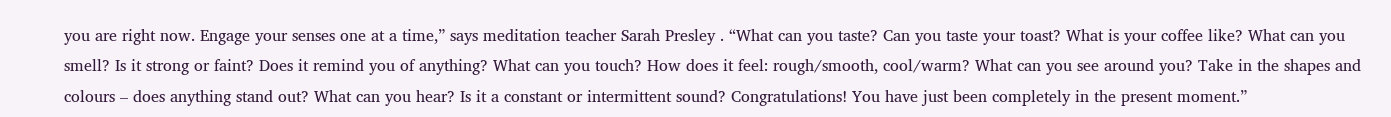you are right now. Engage your senses one at a time,” says meditation teacher Sarah Presley . “What can you taste? Can you taste your toast? What is your coffee like? What can you smell? Is it strong or faint? Does it remind you of anything? What can you touch? How does it feel: rough/smooth, cool/warm? What can you see around you? Take in the shapes and colours – does anything stand out? What can you hear? Is it a constant or intermittent sound? Congratulations! You have just been completely in the present moment.”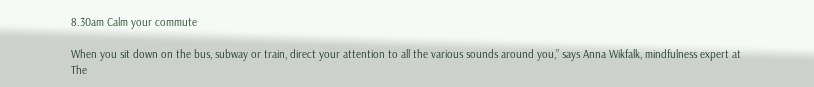8.30am Calm your commute

When you sit down on the bus, subway or train, direct your attention to all the various sounds around you,” says Anna Wikfalk, mindfulness expert at The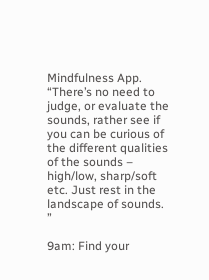Mindfulness App. “There’s no need to judge, or evaluate the sounds, rather see if you can be curious of the different qualities of the sounds – high/low, sharp/soft etc. Just rest in the landscape of sounds. ”

9am: Find your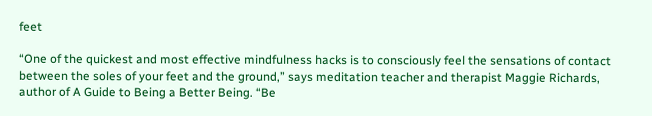feet

“One of the quickest and most effective mindfulness hacks is to consciously feel the sensations of contact between the soles of your feet and the ground,” says meditation teacher and therapist Maggie Richards, author of A Guide to Being a Better Being. “Be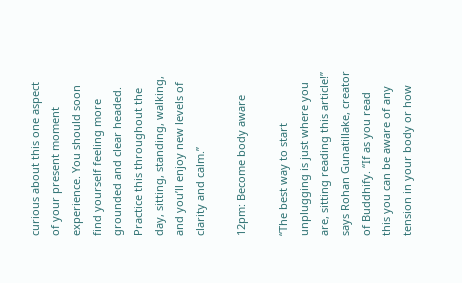curious about this one aspect of your present moment experience. You should soon find yourself feeling more grounded and clear headed. Practice this throughout the day, sitting, standing, walking, and you’ll enjoy new levels of clarity and calm.”

12pm: Become body aware

“The best way to start unplugging is just where you are, sitting reading this article!” says Rohan Gunatillake, creator of Buddhify. “If as you read this you can be aware of any tension in your body or how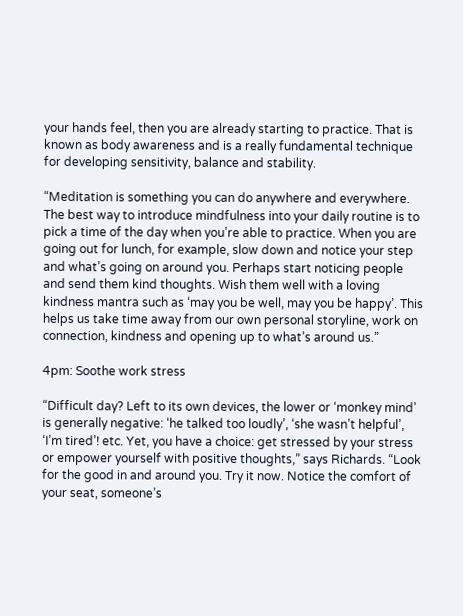your hands feel, then you are already starting to practice. That is known as body awareness and is a really fundamental technique for developing sensitivity, balance and stability.

“Meditation is something you can do anywhere and everywhere. The best way to introduce mindfulness into your daily routine is to pick a time of the day when you’re able to practice. When you are going out for lunch, for example, slow down and notice your step and what’s going on around you. Perhaps start noticing people and send them kind thoughts. Wish them well with a loving kindness mantra such as ‘may you be well, may you be happy’. This helps us take time away from our own personal storyline, work on connection, kindness and opening up to what’s around us.”

4pm: Soothe work stress

“Difficult day? Left to its own devices, the lower or ‘monkey mind’ is generally negative: ‘he talked too loudly’, ‘she wasn’t helpful’, ‘I’m tired’! etc. Yet, you have a choice: get stressed by your stress or empower yourself with positive thoughts,” says Richards. “Look for the good in and around you. Try it now. Notice the comfort of your seat, someone’s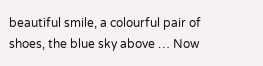beautiful smile, a colourful pair of shoes, the blue sky above … Now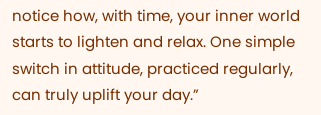notice how, with time, your inner world starts to lighten and relax. One simple switch in attitude, practiced regularly, can truly uplift your day.”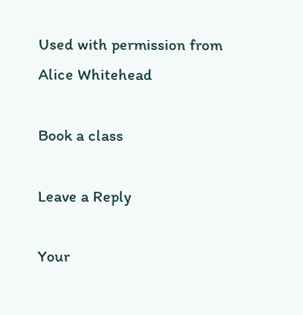Used with permission from Alice Whitehead

Book a class

Leave a Reply

Your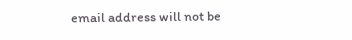email address will not be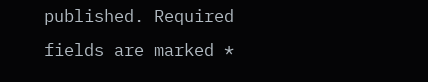published. Required fields are marked *